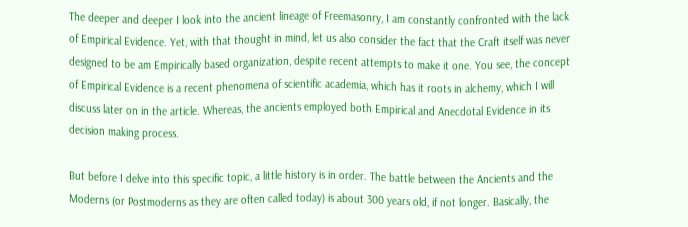The deeper and deeper I look into the ancient lineage of Freemasonry, I am constantly confronted with the lack of Empirical Evidence. Yet, with that thought in mind, let us also consider the fact that the Craft itself was never designed to be am Empirically based organization, despite recent attempts to make it one. You see, the concept of Empirical Evidence is a recent phenomena of scientific academia, which has it roots in alchemy, which I will discuss later on in the article. Whereas, the ancients employed both Empirical and Anecdotal Evidence in its decision making process.

But before I delve into this specific topic, a little history is in order. The battle between the Ancients and the Moderns (or Postmoderns as they are often called today) is about 300 years old, if not longer. Basically, the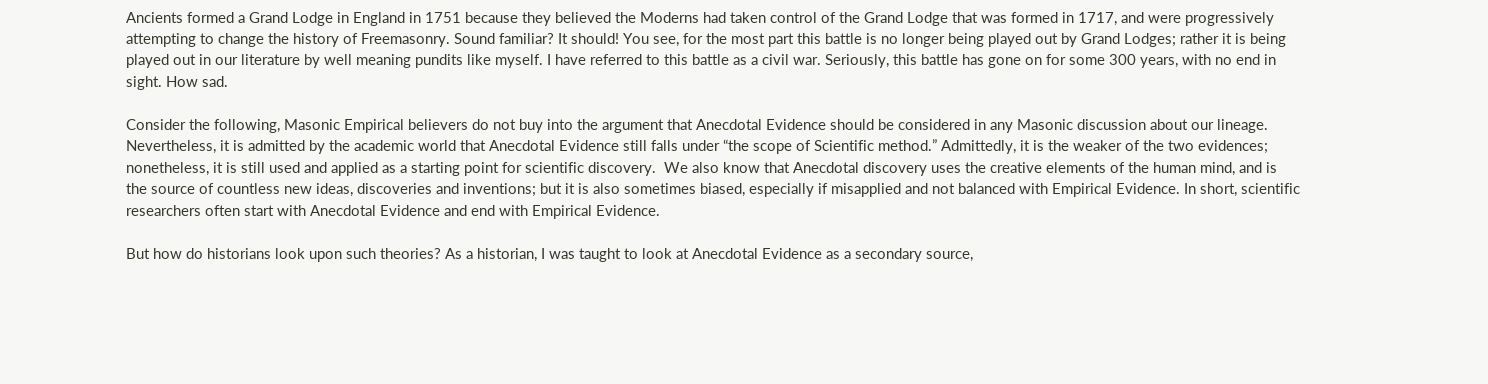Ancients formed a Grand Lodge in England in 1751 because they believed the Moderns had taken control of the Grand Lodge that was formed in 1717, and were progressively attempting to change the history of Freemasonry. Sound familiar? It should! You see, for the most part this battle is no longer being played out by Grand Lodges; rather it is being played out in our literature by well meaning pundits like myself. I have referred to this battle as a civil war. Seriously, this battle has gone on for some 300 years, with no end in sight. How sad.

Consider the following, Masonic Empirical believers do not buy into the argument that Anecdotal Evidence should be considered in any Masonic discussion about our lineage. Nevertheless, it is admitted by the academic world that Anecdotal Evidence still falls under “the scope of Scientific method.” Admittedly, it is the weaker of the two evidences; nonetheless, it is still used and applied as a starting point for scientific discovery.  We also know that Anecdotal discovery uses the creative elements of the human mind, and is the source of countless new ideas, discoveries and inventions; but it is also sometimes biased, especially if misapplied and not balanced with Empirical Evidence. In short, scientific researchers often start with Anecdotal Evidence and end with Empirical Evidence.

But how do historians look upon such theories? As a historian, I was taught to look at Anecdotal Evidence as a secondary source,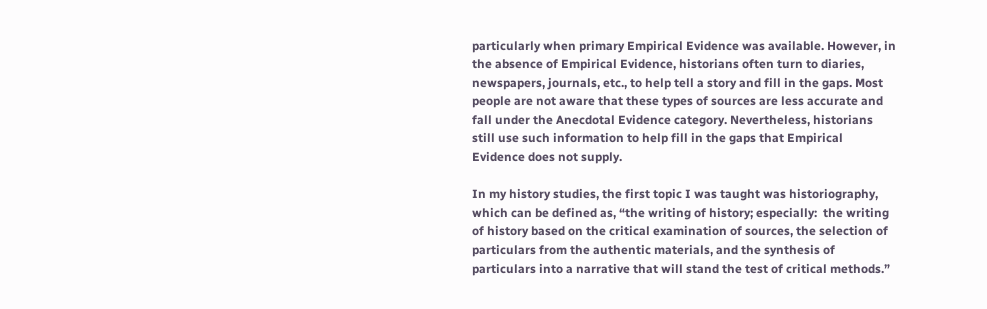particularly when primary Empirical Evidence was available. However, in the absence of Empirical Evidence, historians often turn to diaries, newspapers, journals, etc., to help tell a story and fill in the gaps. Most people are not aware that these types of sources are less accurate and fall under the Anecdotal Evidence category. Nevertheless, historians still use such information to help fill in the gaps that Empirical Evidence does not supply.

In my history studies, the first topic I was taught was historiography, which can be defined as, “the writing of history; especially:  the writing of history based on the critical examination of sources, the selection of particulars from the authentic materials, and the synthesis of particulars into a narrative that will stand the test of critical methods.”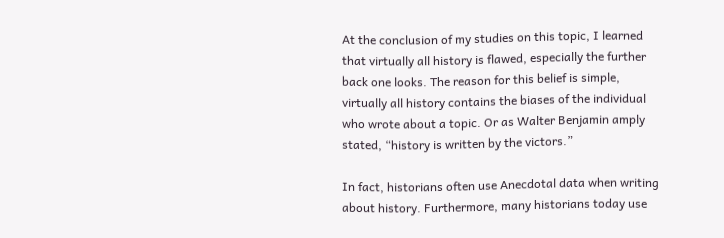At the conclusion of my studies on this topic, I learned that virtually all history is flawed, especially the further back one looks. The reason for this belief is simple, virtually all history contains the biases of the individual who wrote about a topic. Or as Walter Benjamin amply stated, “history is written by the victors.”

In fact, historians often use Anecdotal data when writing about history. Furthermore, many historians today use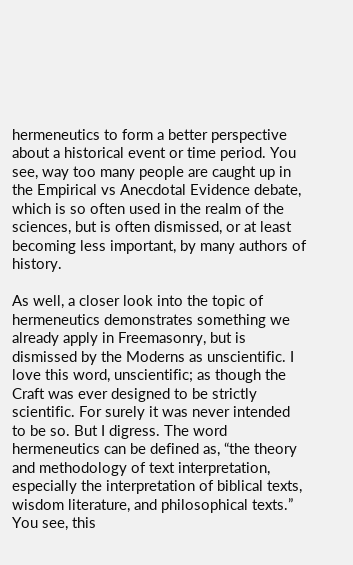hermeneutics to form a better perspective about a historical event or time period. You see, way too many people are caught up in the Empirical vs Anecdotal Evidence debate, which is so often used in the realm of the sciences, but is often dismissed, or at least becoming less important, by many authors of history.

As well, a closer look into the topic of hermeneutics demonstrates something we already apply in Freemasonry, but is dismissed by the Moderns as unscientific. I love this word, unscientific; as though the Craft was ever designed to be strictly scientific. For surely it was never intended to be so. But I digress. The word hermeneutics can be defined as, “the theory and methodology of text interpretation, especially the interpretation of biblical texts, wisdom literature, and philosophical texts.” You see, this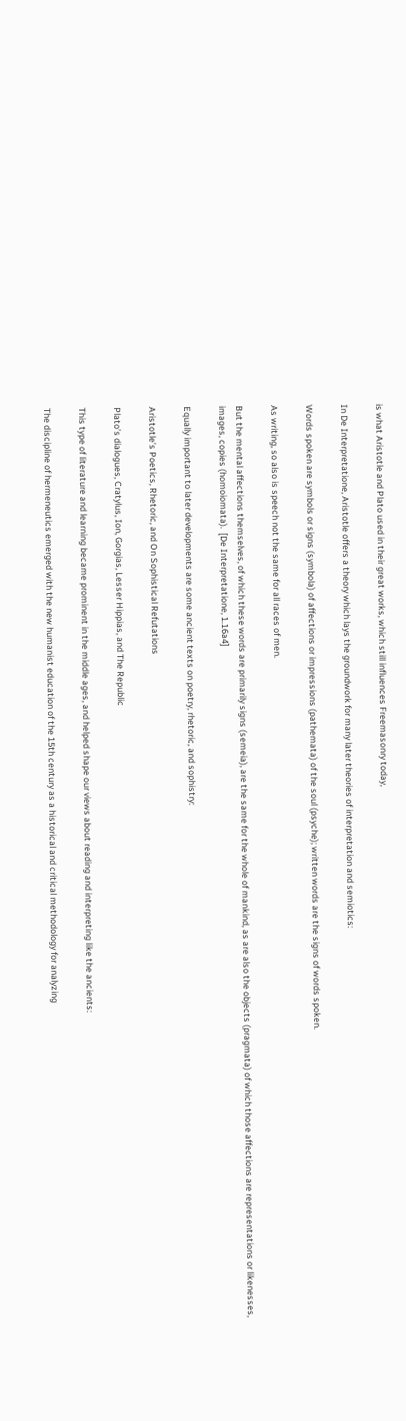is what Aristotle and Plato used in their great works, which still influences Freemasonry today,

In De Interpretatione, Aristotle offers a theory which lays the groundwork for many later theories of interpretation and semiotics:

Words spoken are symbols or signs (symbola) of affections or impressions (pathemata) of the soul (psyche); written words are the signs of words spoken.

As writing, so also is speech not the same for all races of men.

But the mental affections themselves, of which these words are primarily signs (semeia), are the same for the whole of mankind, as are also the objects (pragmata) of which those affections are representations or likenesses, images, copies (homoiomata).  [De Interpretatione, 1.16a4]

Equally important to later developments are some ancient texts on poetry, rhetoric, and sophistry:

Aristotle’s Poetics, Rhetoric, and On Sophistical Refutations

Plato’s dialogues, Cratylus, Ion, Gorgias, Lesser Hippias, and The Republic

This type of literature and learning became prominent in the middle ages, and helped shape our views about reading and interpreting like the ancients:

The discipline of hermeneutics emerged with the new humanist education of the 15th century as a historical and critical methodology for analyzing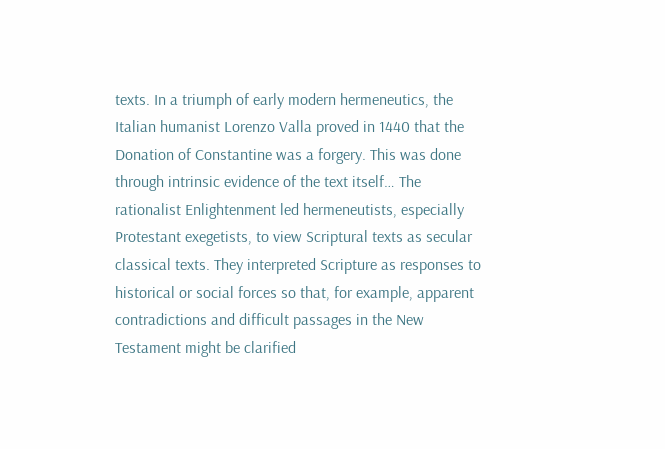texts. In a triumph of early modern hermeneutics, the Italian humanist Lorenzo Valla proved in 1440 that the Donation of Constantine was a forgery. This was done through intrinsic evidence of the text itself… The rationalist Enlightenment led hermeneutists, especially Protestant exegetists, to view Scriptural texts as secular classical texts. They interpreted Scripture as responses to historical or social forces so that, for example, apparent contradictions and difficult passages in the New Testament might be clarified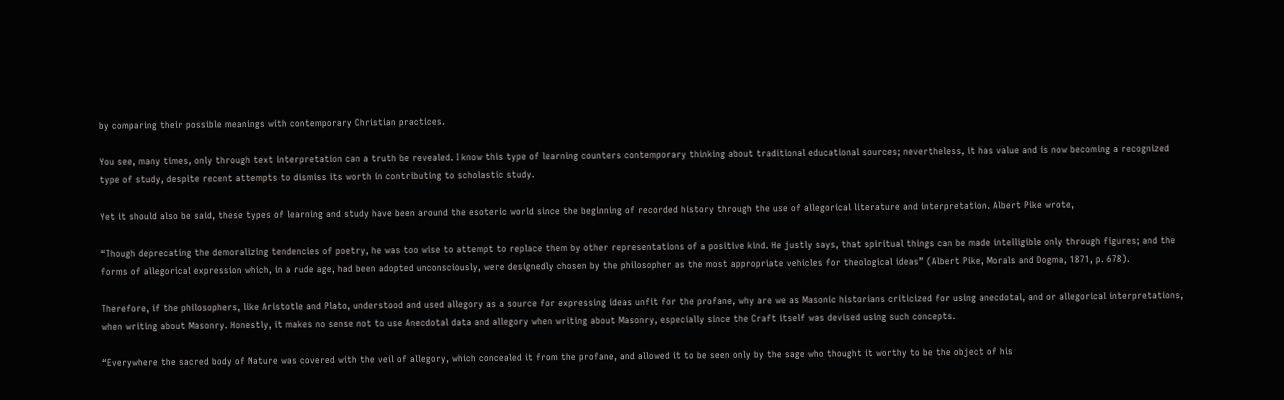by comparing their possible meanings with contemporary Christian practices.

You see, many times, only through text interpretation can a truth be revealed. I know this type of learning counters contemporary thinking about traditional educational sources; nevertheless, it has value and is now becoming a recognized type of study, despite recent attempts to dismiss its worth in contributing to scholastic study.

Yet it should also be said, these types of learning and study have been around the esoteric world since the beginning of recorded history through the use of allegorical literature and interpretation. Albert Pike wrote,

“Though deprecating the demoralizing tendencies of poetry, he was too wise to attempt to replace them by other representations of a positive kind. He justly says, that spiritual things can be made intelligible only through figures; and the forms of allegorical expression which, in a rude age, had been adopted unconsciously, were designedly chosen by the philosopher as the most appropriate vehicles for theological ideas” (Albert Pike, Morals and Dogma, 1871, p. 678).

Therefore, if the philosophers, like Aristotle and Plato, understood and used allegory as a source for expressing ideas unfit for the profane, why are we as Masonic historians criticized for using anecdotal, and or allegorical interpretations, when writing about Masonry. Honestly, it makes no sense not to use Anecdotal data and allegory when writing about Masonry, especially since the Craft itself was devised using such concepts.

“Everywhere the sacred body of Nature was covered with the veil of allegory, which concealed it from the profane, and allowed it to be seen only by the sage who thought it worthy to be the object of his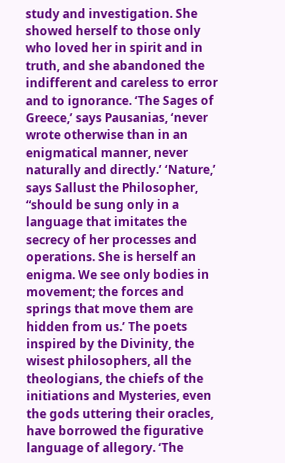study and investigation. She showed herself to those only who loved her in spirit and in truth, and she abandoned the indifferent and careless to error and to ignorance. ‘The Sages of Greece,’ says Pausanias, ‘never wrote otherwise than in an enigmatical manner, never naturally and directly.’ ‘Nature,’ says Sallust the Philosopher, “should be sung only in a language that imitates the secrecy of her processes and operations. She is herself an enigma. We see only bodies in movement; the forces and springs that move them are hidden from us.’ The poets inspired by the Divinity, the wisest philosophers, all the theologians, the chiefs of the initiations and Mysteries, even the gods uttering their oracles, have borrowed the figurative language of allegory. ‘The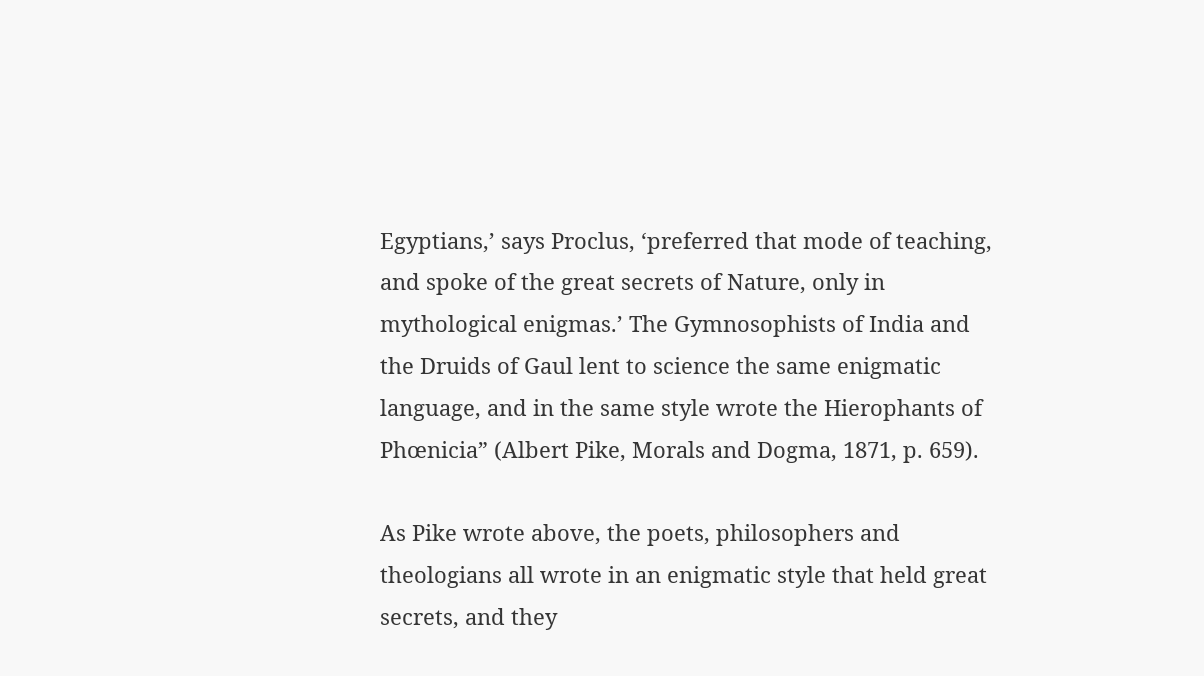Egyptians,’ says Proclus, ‘preferred that mode of teaching, and spoke of the great secrets of Nature, only in mythological enigmas.’ The Gymnosophists of India and the Druids of Gaul lent to science the same enigmatic language, and in the same style wrote the Hierophants of Phœnicia” (Albert Pike, Morals and Dogma, 1871, p. 659).

As Pike wrote above, the poets, philosophers and theologians all wrote in an enigmatic style that held great secrets, and they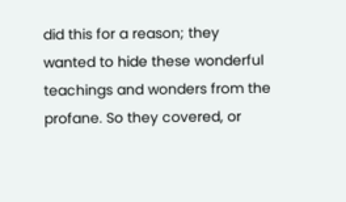did this for a reason; they wanted to hide these wonderful teachings and wonders from the profane. So they covered, or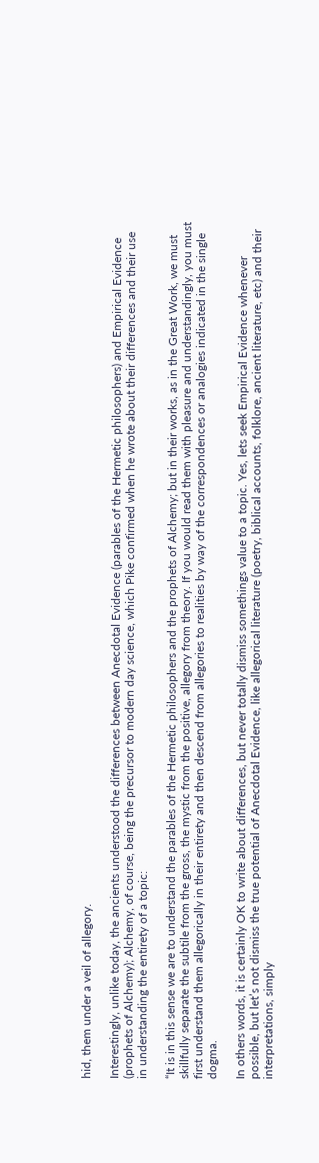hid, them under a veil of allegory.

Interestingly, unlike today, the ancients understood the differences between Anecdotal Evidence (parables of the Hermetic philosophers) and Empirical Evidence (prophets of Alchemy); Alchemy, of course, being the precursor to modern day science, which Pike confirmed when he wrote about their differences and their use in understanding the entirety of a topic:

“It is in this sense we are to understand the parables of the Hermetic philosophers and the prophets of Alchemy; but in their works, as in the Great Work, we must skillfully separate the subtile from the gross, the mystic from the positive, allegory from theory. If you would read them with pleasure and understandingly, you must first understand them allegorically in their entirety and then descend from allegories to realities by way of the correspondences or analogies indicated in the single dogma.

In others words, it is certainly OK to write about differences, but never totally dismiss somethings value to a topic. Yes, lets seek Empirical Evidence whenever possible, but let’s not dismiss the true potential of Anecdotal Evidence, like allegorical literature (poetry, biblical accounts, folklore, ancient literature, etc) and their interpretations, simply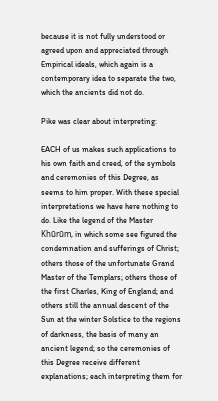because it is not fully understood or agreed upon and appreciated through Empirical ideals, which again is a contemporary idea to separate the two, which the ancients did not do.

Pike was clear about interpreting:

EACH of us makes such applications to his own faith and creed, of the symbols and ceremonies of this Degree, as seems to him proper. With these special interpretations we have here nothing to do. Like the legend of the Master Khūrūm, in which some see figured the condemnation and sufferings of Christ; others those of the unfortunate Grand Master of the Templars; others those of the first Charles, King of England; and others still the annual descent of the Sun at the winter Solstice to the regions of darkness, the basis of many an ancient legend; so the ceremonies of this Degree receive different explanations; each interpreting them for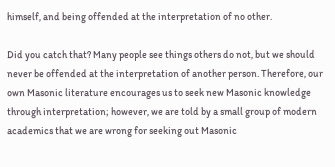himself, and being offended at the interpretation of no other.

Did you catch that? Many people see things others do not, but we should never be offended at the interpretation of another person. Therefore, our own Masonic literature encourages us to seek new Masonic knowledge through interpretation; however, we are told by a small group of modern academics that we are wrong for seeking out Masonic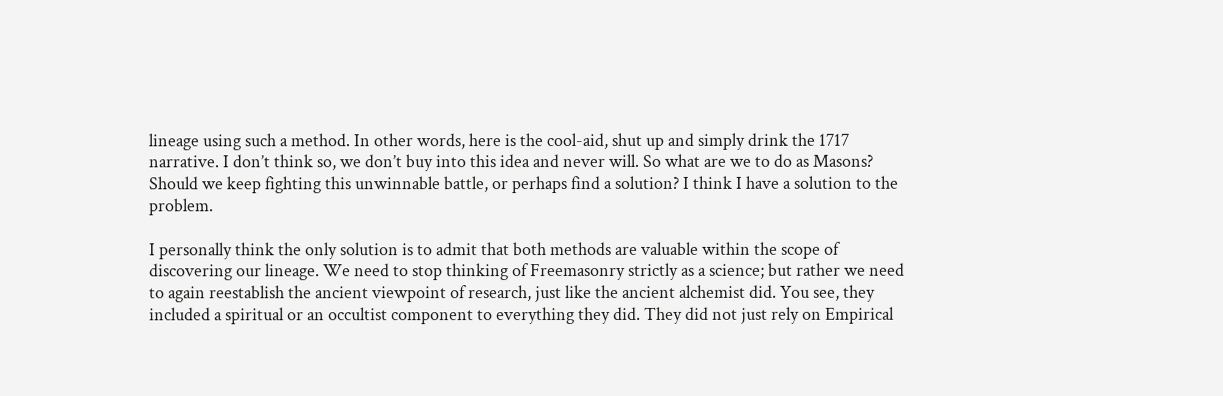lineage using such a method. In other words, here is the cool-aid, shut up and simply drink the 1717 narrative. I don’t think so, we don’t buy into this idea and never will. So what are we to do as Masons? Should we keep fighting this unwinnable battle, or perhaps find a solution? I think I have a solution to the problem.

I personally think the only solution is to admit that both methods are valuable within the scope of discovering our lineage. We need to stop thinking of Freemasonry strictly as a science; but rather we need to again reestablish the ancient viewpoint of research, just like the ancient alchemist did. You see, they included a spiritual or an occultist component to everything they did. They did not just rely on Empirical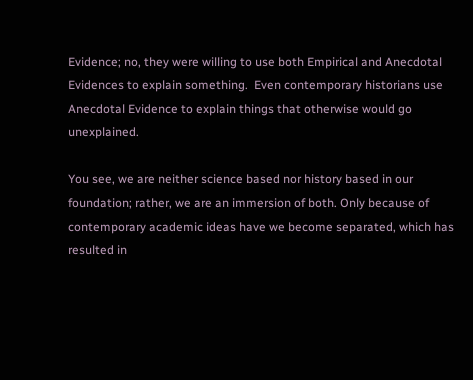Evidence; no, they were willing to use both Empirical and Anecdotal Evidences to explain something.  Even contemporary historians use Anecdotal Evidence to explain things that otherwise would go unexplained.

You see, we are neither science based nor history based in our foundation; rather, we are an immersion of both. Only because of contemporary academic ideas have we become separated, which has resulted in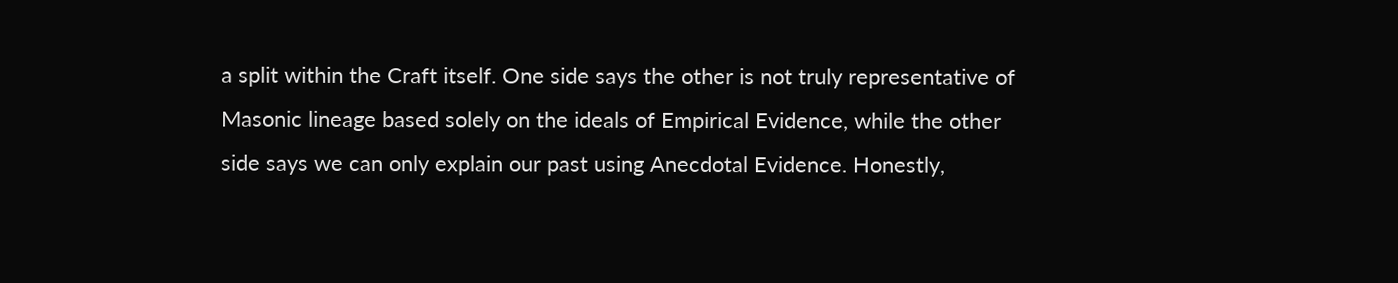a split within the Craft itself. One side says the other is not truly representative of Masonic lineage based solely on the ideals of Empirical Evidence, while the other side says we can only explain our past using Anecdotal Evidence. Honestly,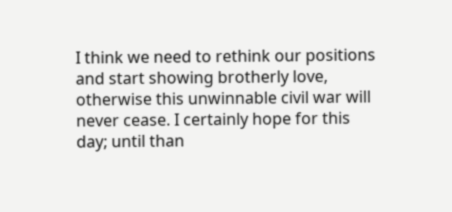I think we need to rethink our positions and start showing brotherly love, otherwise this unwinnable civil war will never cease. I certainly hope for this day; until than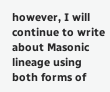however, I will continue to write about Masonic lineage using both forms of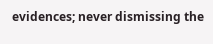evidences; never dismissing the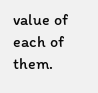value of each of them.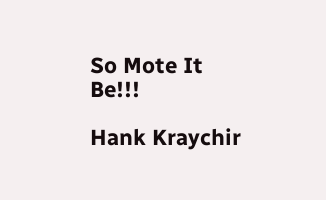So Mote It Be!!!

Hank Kraychir